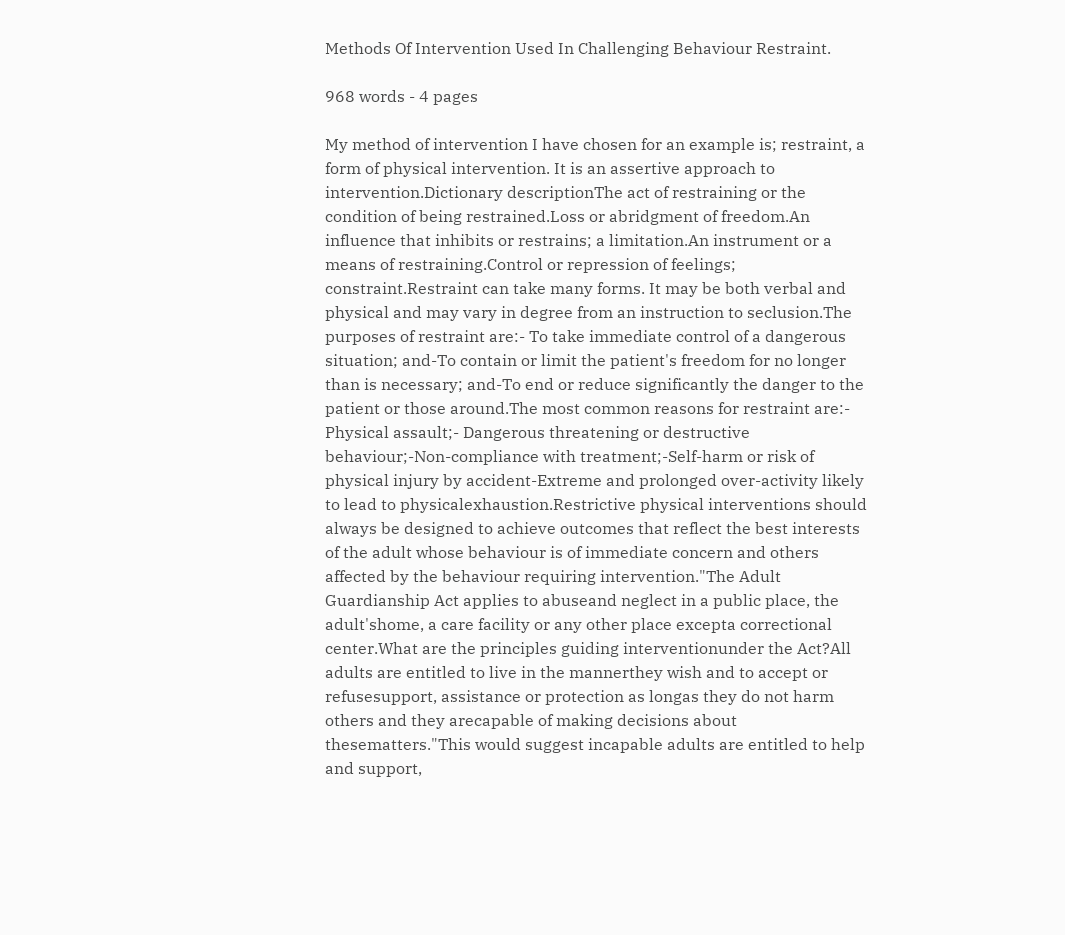Methods Of Intervention Used In Challenging Behaviour Restraint.

968 words - 4 pages

My method of intervention I have chosen for an example is; restraint, a form of physical intervention. It is an assertive approach to intervention.Dictionary descriptionThe act of restraining or the condition of being restrained.Loss or abridgment of freedom.An influence that inhibits or restrains; a limitation.An instrument or a means of restraining.Control or repression of feelings; constraint.Restraint can take many forms. It may be both verbal and physical and may vary in degree from an instruction to seclusion.The purposes of restraint are:- To take immediate control of a dangerous situation; and-To contain or limit the patient's freedom for no longer than is necessary; and-To end or reduce significantly the danger to the patient or those around.The most common reasons for restraint are:- Physical assault;- Dangerous threatening or destructive behaviour;-Non-compliance with treatment;-Self-harm or risk of physical injury by accident-Extreme and prolonged over-activity likely to lead to physicalexhaustion.Restrictive physical interventions should always be designed to achieve outcomes that reflect the best interests of the adult whose behaviour is of immediate concern and others affected by the behaviour requiring intervention."The Adult Guardianship Act applies to abuseand neglect in a public place, the adult'shome, a care facility or any other place excepta correctional center.What are the principles guiding interventionunder the Act?All adults are entitled to live in the mannerthey wish and to accept or refusesupport, assistance or protection as longas they do not harm others and they arecapable of making decisions about thesematters."This would suggest incapable adults are entitled to help and support,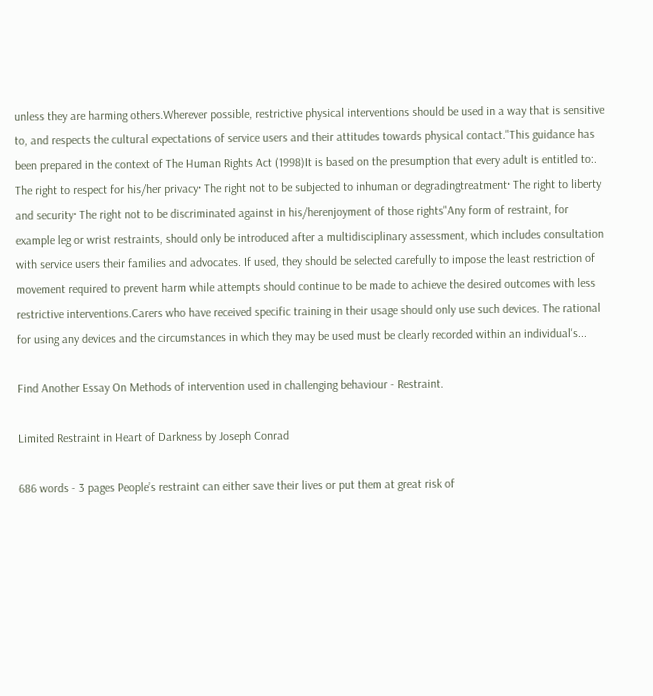unless they are harming others.Wherever possible, restrictive physical interventions should be used in a way that is sensitive to, and respects the cultural expectations of service users and their attitudes towards physical contact."This guidance has been prepared in the context of The Human Rights Act (1998)It is based on the presumption that every adult is entitled to:. The right to respect for his/her privacy· The right not to be subjected to inhuman or degradingtreatment· The right to liberty and security· The right not to be discriminated against in his/herenjoyment of those rights"Any form of restraint, for example leg or wrist restraints, should only be introduced after a multidisciplinary assessment, which includes consultation with service users their families and advocates. If used, they should be selected carefully to impose the least restriction of movement required to prevent harm while attempts should continue to be made to achieve the desired outcomes with less restrictive interventions.Carers who have received specific training in their usage should only use such devices. The rational for using any devices and the circumstances in which they may be used must be clearly recorded within an individual's...

Find Another Essay On Methods of intervention used in challenging behaviour - Restraint.

Limited Restraint in Heart of Darkness by Joseph Conrad

686 words - 3 pages People’s restraint can either save their lives or put them at great risk of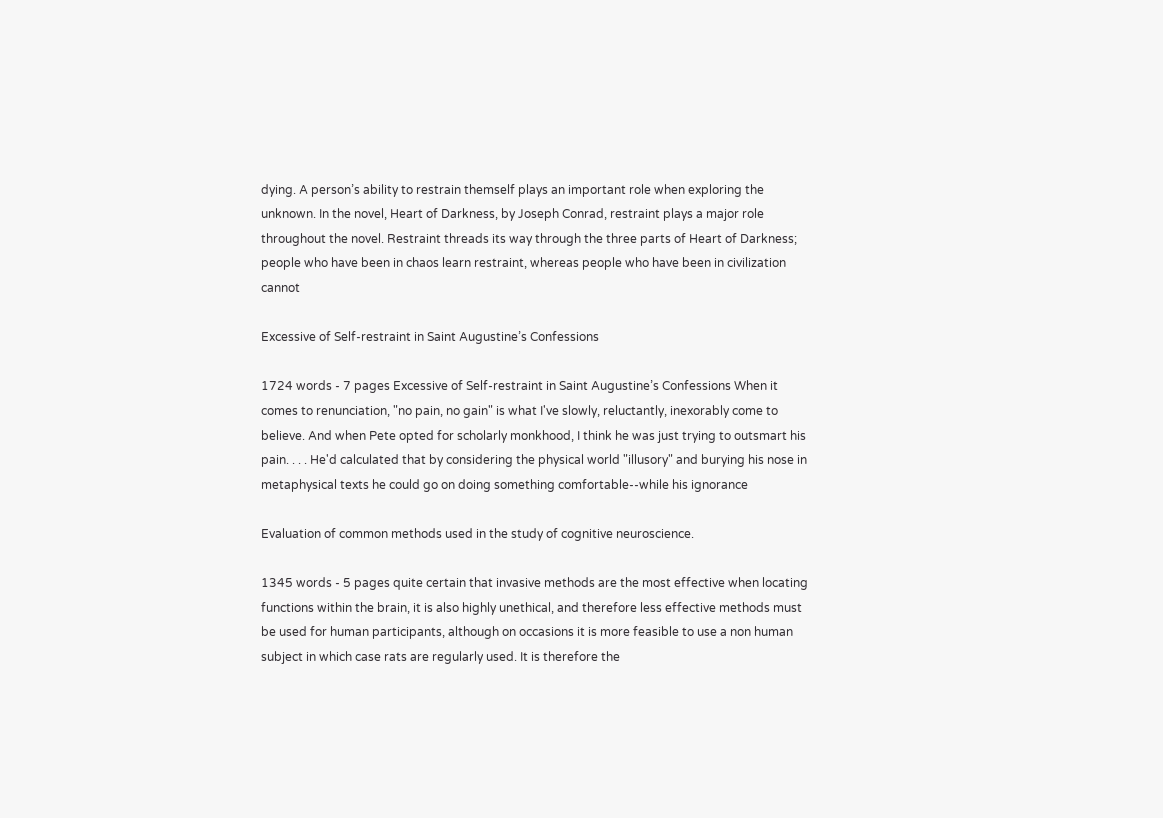dying. A person’s ability to restrain themself plays an important role when exploring the unknown. In the novel, Heart of Darkness, by Joseph Conrad, restraint plays a major role throughout the novel. Restraint threads its way through the three parts of Heart of Darkness; people who have been in chaos learn restraint, whereas people who have been in civilization cannot

Excessive of Self-restraint in Saint Augustine’s Confessions

1724 words - 7 pages Excessive of Self-restraint in Saint Augustine’s Confessions When it comes to renunciation, "no pain, no gain" is what I've slowly, reluctantly, inexorably come to believe. And when Pete opted for scholarly monkhood, I think he was just trying to outsmart his pain. . . . He'd calculated that by considering the physical world "illusory" and burying his nose in metaphysical texts he could go on doing something comfortable--while his ignorance

Evaluation of common methods used in the study of cognitive neuroscience.

1345 words - 5 pages quite certain that invasive methods are the most effective when locating functions within the brain, it is also highly unethical, and therefore less effective methods must be used for human participants, although on occasions it is more feasible to use a non human subject in which case rats are regularly used. It is therefore the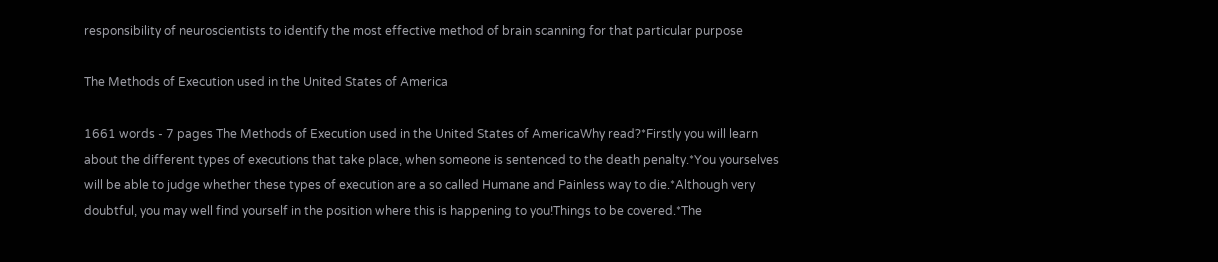responsibility of neuroscientists to identify the most effective method of brain scanning for that particular purpose

The Methods of Execution used in the United States of America

1661 words - 7 pages The Methods of Execution used in the United States of AmericaWhy read?*Firstly you will learn about the different types of executions that take place, when someone is sentenced to the death penalty.*You yourselves will be able to judge whether these types of execution are a so called Humane and Painless way to die.*Although very doubtful, you may well find yourself in the position where this is happening to you!Things to be covered.*The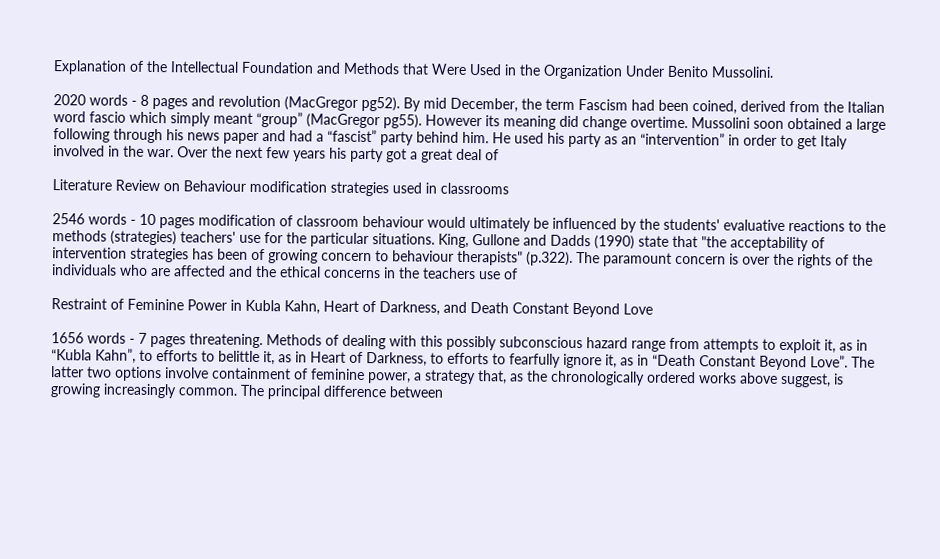Explanation of the Intellectual Foundation and Methods that Were Used in the Organization Under Benito Mussolini.

2020 words - 8 pages and revolution (MacGregor pg52). By mid December, the term Fascism had been coined, derived from the Italian word fascio which simply meant “group” (MacGregor pg55). However its meaning did change overtime. Mussolini soon obtained a large following through his news paper and had a “fascist” party behind him. He used his party as an “intervention” in order to get Italy involved in the war. Over the next few years his party got a great deal of

Literature Review on Behaviour modification strategies used in classrooms

2546 words - 10 pages modification of classroom behaviour would ultimately be influenced by the students' evaluative reactions to the methods (strategies) teachers' use for the particular situations. King, Gullone and Dadds (1990) state that "the acceptability of intervention strategies has been of growing concern to behaviour therapists" (p.322). The paramount concern is over the rights of the individuals who are affected and the ethical concerns in the teachers use of

Restraint of Feminine Power in Kubla Kahn, Heart of Darkness, and Death Constant Beyond Love

1656 words - 7 pages threatening. Methods of dealing with this possibly subconscious hazard range from attempts to exploit it, as in “Kubla Kahn”, to efforts to belittle it, as in Heart of Darkness, to efforts to fearfully ignore it, as in “Death Constant Beyond Love”. The latter two options involve containment of feminine power, a strategy that, as the chronologically ordered works above suggest, is growing increasingly common. The principal difference between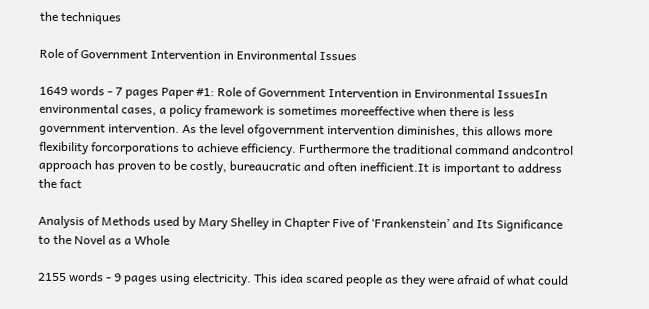the techniques

Role of Government Intervention in Environmental Issues

1649 words - 7 pages Paper #1: Role of Government Intervention in Environmental IssuesIn environmental cases, a policy framework is sometimes moreeffective when there is less government intervention. As the level ofgovernment intervention diminishes, this allows more flexibility forcorporations to achieve efficiency. Furthermore the traditional command andcontrol approach has proven to be costly, bureaucratic and often inefficient.It is important to address the fact

Analysis of Methods used by Mary Shelley in Chapter Five of ‘Frankenstein’ and Its Significance to the Novel as a Whole

2155 words - 9 pages using electricity. This idea scared people as they were afraid of what could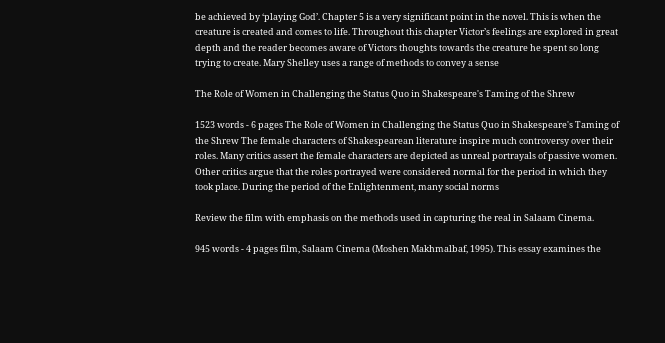be achieved by ‘playing God’. Chapter 5 is a very significant point in the novel. This is when the creature is created and comes to life. Throughout this chapter Victor’s feelings are explored in great depth and the reader becomes aware of Victors thoughts towards the creature he spent so long trying to create. Mary Shelley uses a range of methods to convey a sense

The Role of Women in Challenging the Status Quo in Shakespeare's Taming of the Shrew

1523 words - 6 pages The Role of Women in Challenging the Status Quo in Shakespeare's Taming of the Shrew The female characters of Shakespearean literature inspire much controversy over their roles. Many critics assert the female characters are depicted as unreal portrayals of passive women. Other critics argue that the roles portrayed were considered normal for the period in which they took place. During the period of the Enlightenment, many social norms

Review the film with emphasis on the methods used in capturing the real in Salaam Cinema.

945 words - 4 pages film, Salaam Cinema (Moshen Makhmalbaf, 1995). This essay examines the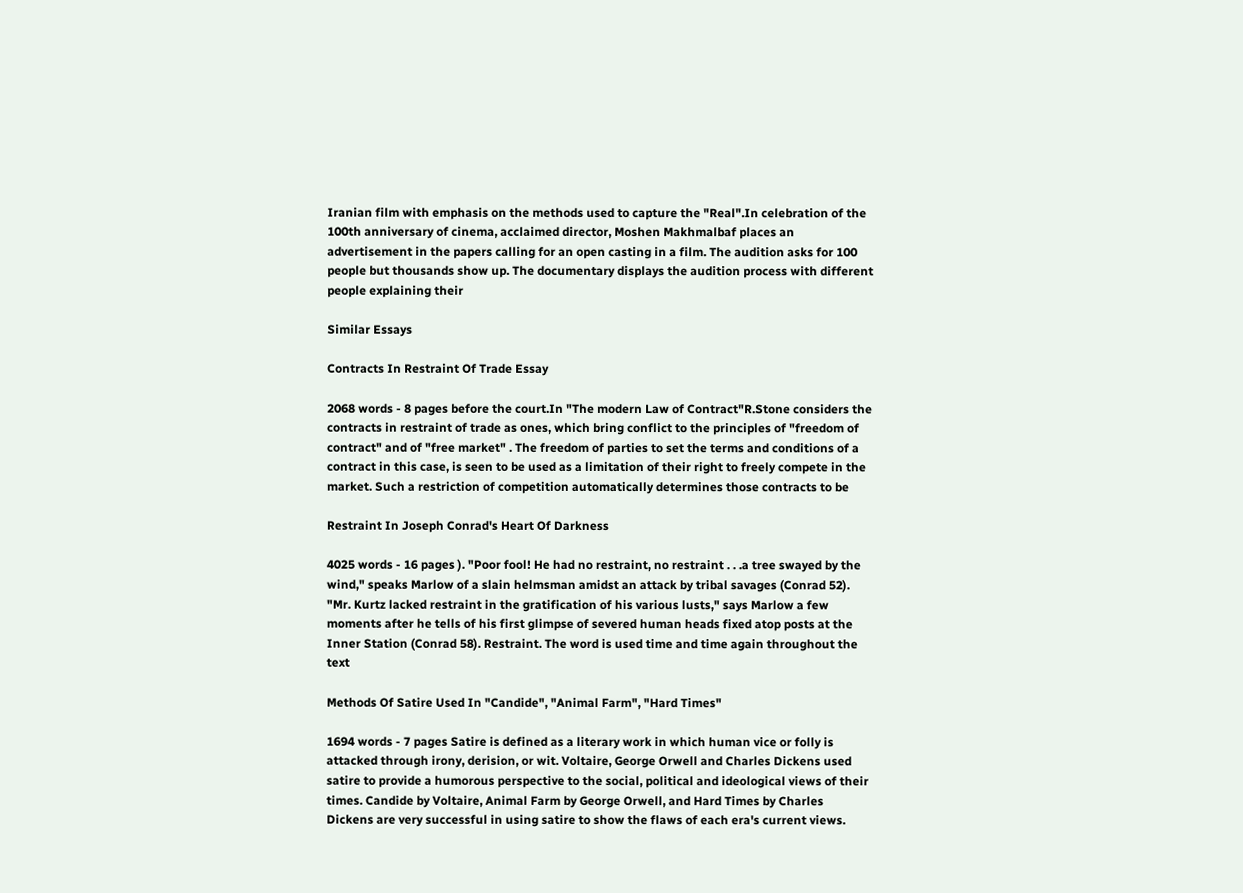Iranian film with emphasis on the methods used to capture the "Real".In celebration of the 100th anniversary of cinema, acclaimed director, Moshen Makhmalbaf places an advertisement in the papers calling for an open casting in a film. The audition asks for 100 people but thousands show up. The documentary displays the audition process with different people explaining their

Similar Essays

Contracts In Restraint Of Trade Essay

2068 words - 8 pages before the court.In "The modern Law of Contract"R.Stone considers the contracts in restraint of trade as ones, which bring conflict to the principles of "freedom of contract" and of "free market" . The freedom of parties to set the terms and conditions of a contract in this case, is seen to be used as a limitation of their right to freely compete in the market. Such a restriction of competition automatically determines those contracts to be

Restraint In Joseph Conrad's Heart Of Darkness

4025 words - 16 pages ). "Poor fool! He had no restraint, no restraint . . .a tree swayed by the wind," speaks Marlow of a slain helmsman amidst an attack by tribal savages (Conrad 52). "Mr. Kurtz lacked restraint in the gratification of his various lusts," says Marlow a few moments after he tells of his first glimpse of severed human heads fixed atop posts at the Inner Station (Conrad 58). Restraint. The word is used time and time again throughout the text

Methods Of Satire Used In "Candide", "Animal Farm", "Hard Times"

1694 words - 7 pages Satire is defined as a literary work in which human vice or folly is attacked through irony, derision, or wit. Voltaire, George Orwell and Charles Dickens used satire to provide a humorous perspective to the social, political and ideological views of their times. Candide by Voltaire, Animal Farm by George Orwell, and Hard Times by Charles Dickens are very successful in using satire to show the flaws of each era's current views.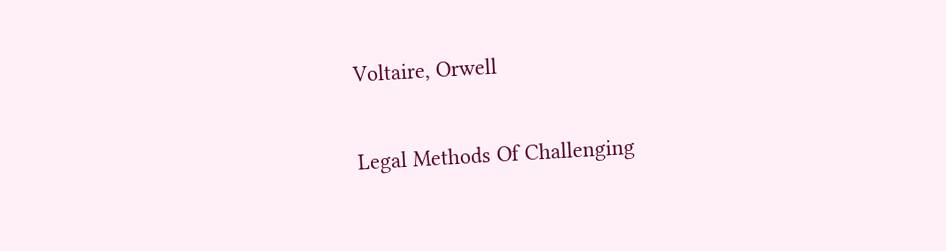Voltaire, Orwell

Legal Methods Of Challenging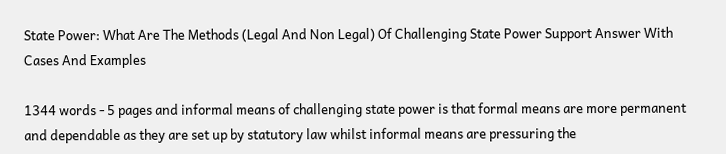State Power: What Are The Methods (Legal And Non Legal) Of Challenging State Power Support Answer With Cases And Examples

1344 words - 5 pages and informal means of challenging state power is that formal means are more permanent and dependable as they are set up by statutory law whilst informal means are pressuring the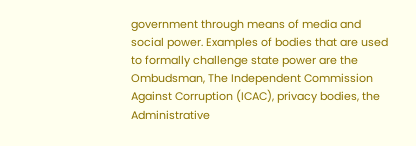government through means of media and social power. Examples of bodies that are used to formally challenge state power are the Ombudsman, The Independent Commission Against Corruption (ICAC), privacy bodies, the Administrative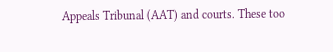Appeals Tribunal (AAT) and courts. These too